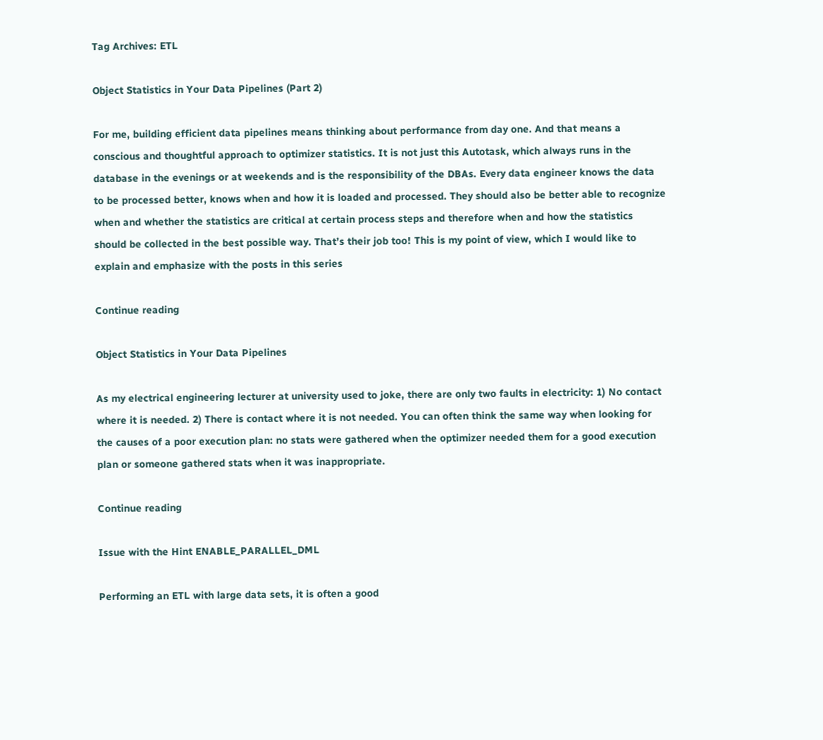Tag Archives: ETL

Object Statistics in Your Data Pipelines (Part 2)

For me, building efficient data pipelines means thinking about performance from day one. And that means a conscious and thoughtful approach to optimizer statistics. It is not just this Autotask, which always runs in the database in the evenings or at weekends and is the responsibility of the DBAs. Every data engineer knows the data to be processed better, knows when and how it is loaded and processed. They should also be better able to recognize when and whether the statistics are critical at certain process steps and therefore when and how the statistics should be collected in the best possible way. That’s their job too! This is my point of view, which I would like to explain and emphasize with the posts in this series

Continue reading

Object Statistics in Your Data Pipelines

As my electrical engineering lecturer at university used to joke, there are only two faults in electricity: 1) No contact where it is needed. 2) There is contact where it is not needed. You can often think the same way when looking for the causes of a poor execution plan: no stats were gathered when the optimizer needed them for a good execution plan or someone gathered stats when it was inappropriate.

Continue reading

Issue with the Hint ENABLE_PARALLEL_DML

Performing an ETL with large data sets, it is often a good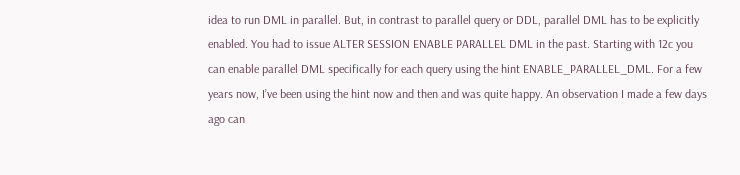idea to run DML in parallel. But, in contrast to parallel query or DDL, parallel DML has to be explicitly enabled. You had to issue ALTER SESSION ENABLE PARALLEL DML in the past. Starting with 12c you can enable parallel DML specifically for each query using the hint ENABLE_PARALLEL_DML. For a few years now, I’ve been using the hint now and then and was quite happy. An observation I made a few days ago can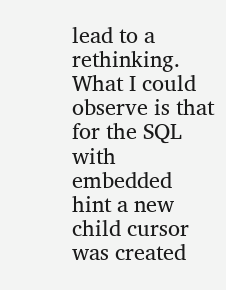lead to a rethinking. What I could observe is that for the SQL with embedded hint a new child cursor was created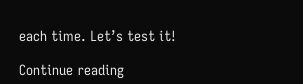each time. Let’s test it!

Continue reading